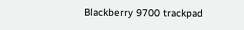Blackberry 9700 trackpad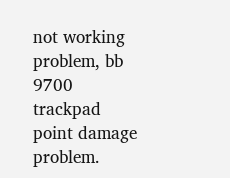not working problem, bb 9700 trackpad point damage problem.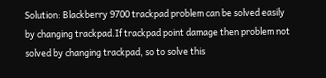Solution: Blackberry 9700 trackpad problem can be solved easily by changing trackpad.If trackpad point damage then problem not solved by changing trackpad, so to solve this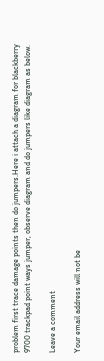problem first trace damage points then do jumpers.Here i attach a diagram for blackberry 9700 trackpad point ways jumper, observe diagram and do jumpers like diagram as below.

Leave a comment

Your email address will not be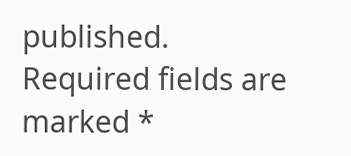published. Required fields are marked *